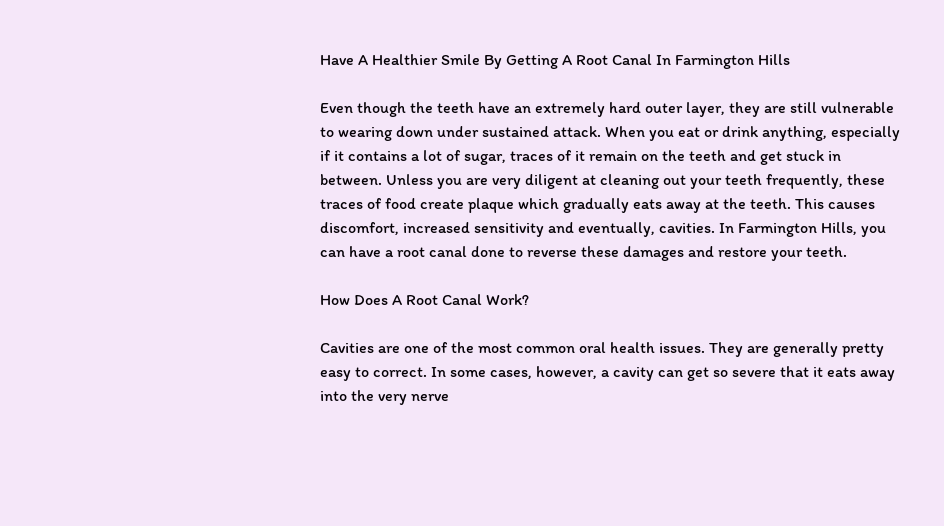Have A Healthier Smile By Getting A Root Canal In Farmington Hills

Even though the teeth have an extremely hard outer layer, they are still vulnerable to wearing down under sustained attack. When you eat or drink anything, especially if it contains a lot of sugar, traces of it remain on the teeth and get stuck in between. Unless you are very diligent at cleaning out your teeth frequently, these traces of food create plaque which gradually eats away at the teeth. This causes discomfort, increased sensitivity and eventually, cavities. In Farmington Hills, you can have a root canal done to reverse these damages and restore your teeth.

How Does A Root Canal Work?

Cavities are one of the most common oral health issues. They are generally pretty easy to correct. In some cases, however, a cavity can get so severe that it eats away into the very nerve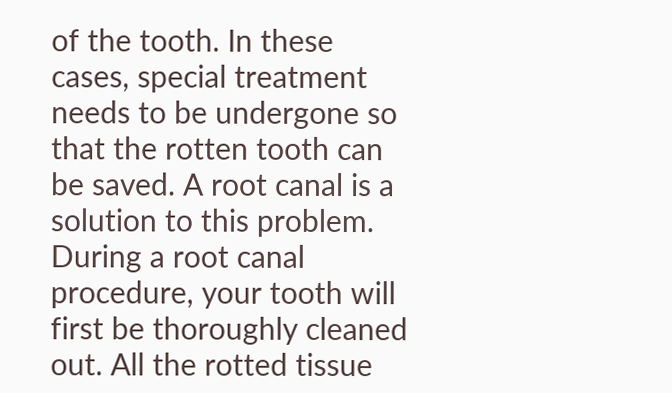of the tooth. In these cases, special treatment needs to be undergone so that the rotten tooth can be saved. A root canal is a solution to this problem. During a root canal procedure, your tooth will first be thoroughly cleaned out. All the rotted tissue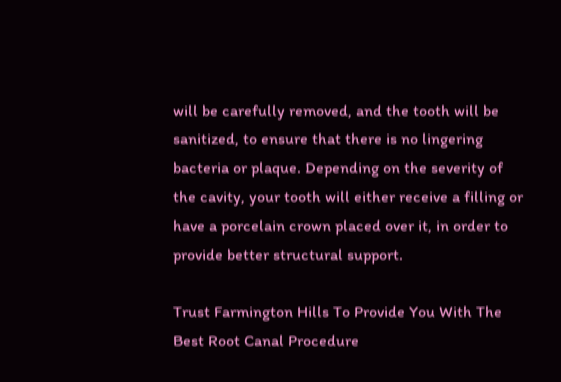will be carefully removed, and the tooth will be sanitized, to ensure that there is no lingering bacteria or plaque. Depending on the severity of the cavity, your tooth will either receive a filling or have a porcelain crown placed over it, in order to provide better structural support.

Trust Farmington Hills To Provide You With The Best Root Canal Procedure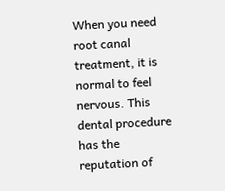When you need root canal treatment, it is normal to feel nervous. This dental procedure has the reputation of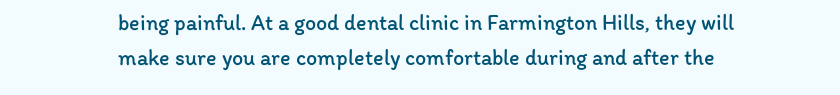being painful. At a good dental clinic in Farmington Hills, they will make sure you are completely comfortable during and after the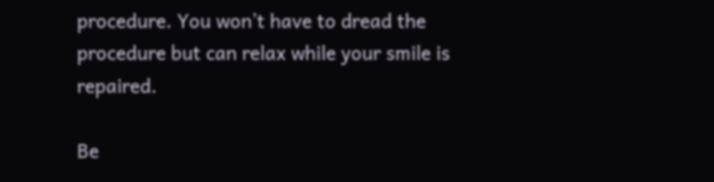procedure. You won’t have to dread the procedure but can relax while your smile is repaired.

Be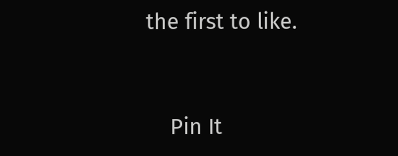the first to like.


    Pin It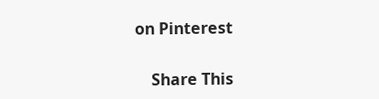on Pinterest

    Share This